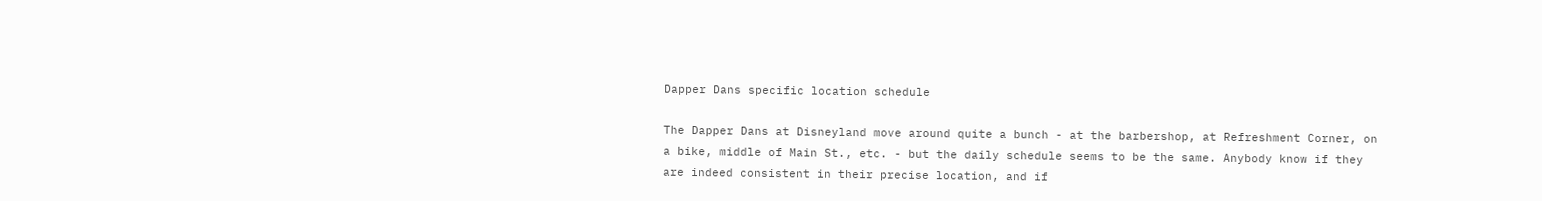Dapper Dans specific location schedule

The Dapper Dans at Disneyland move around quite a bunch - at the barbershop, at Refreshment Corner, on a bike, middle of Main St., etc. - but the daily schedule seems to be the same. Anybody know if they are indeed consistent in their precise location, and if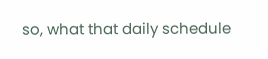so, what that daily schedule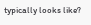typically looks like?